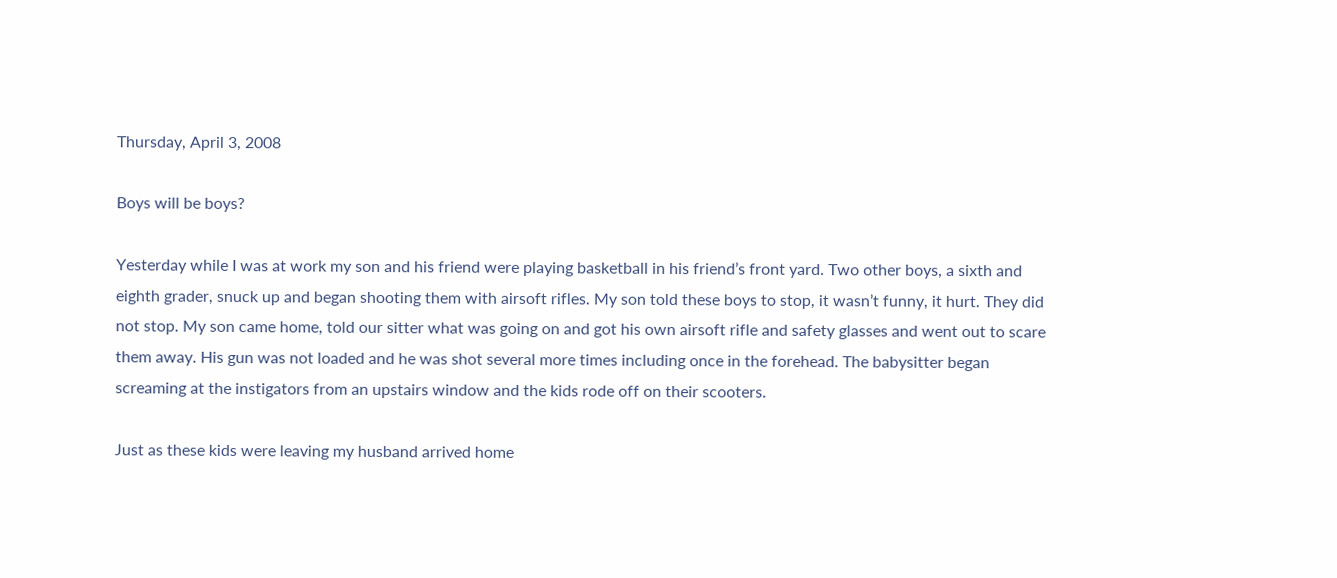Thursday, April 3, 2008

Boys will be boys?

Yesterday while I was at work my son and his friend were playing basketball in his friend’s front yard. Two other boys, a sixth and eighth grader, snuck up and began shooting them with airsoft rifles. My son told these boys to stop, it wasn’t funny, it hurt. They did not stop. My son came home, told our sitter what was going on and got his own airsoft rifle and safety glasses and went out to scare them away. His gun was not loaded and he was shot several more times including once in the forehead. The babysitter began screaming at the instigators from an upstairs window and the kids rode off on their scooters.

Just as these kids were leaving my husband arrived home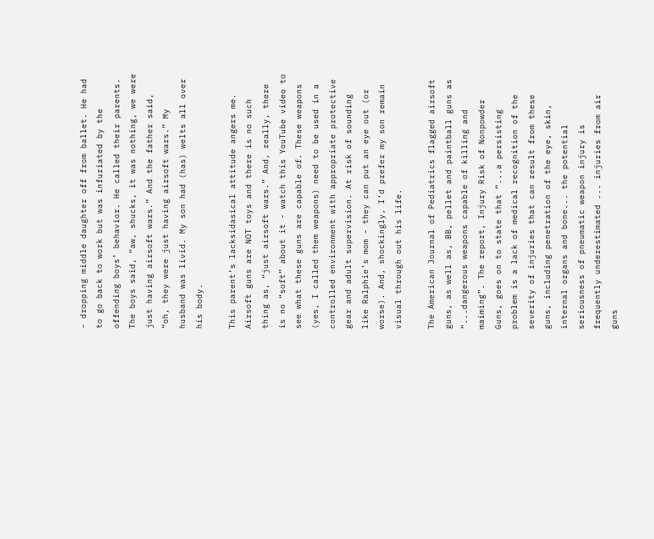- dropping middle daughter off from ballet. He had to go back to work but was infuriated by the offending boys’ behavior. He called their parents. The boys said, “aw, shucks, it was nothing, we were just having airsoft wars.” And the father said, “oh, they were just having airsoft wars.” My husband was livid. My son had (has) welts all over his body.

This parent’s lacksidasical attitude angers me. Airsoft guns are NOT toys and there is no such thing as, “just airsoft wars.” And, really, there is no “soft” about it - watch this YouTube video to see what these guns are capable of. These weapons (yes, I called them weapons) need to be used in a controlled environment with appropriate protective gear and adult supervision. At risk of sounding like Ralphie’s mom - they can put an eye out (or worse). And, shockingly, I’d prefer my son remain visual through out his life.

The American Journal of Pediatrics flagged airsoft guns, as well as, BB, pellet and paintball guns as “...dangerous weapons capable of killing and maiming”. The report, Injury Risk of Nonpowder Guns, goes on to state that “...a persisting problem is a lack of medical recognition of the severity of injuries that can result from these guns, including penetration of the eye, skin, internal organs and bone... the potential seriousness of pneumatic weapon injury is frequently underestimated ... injuries from air guns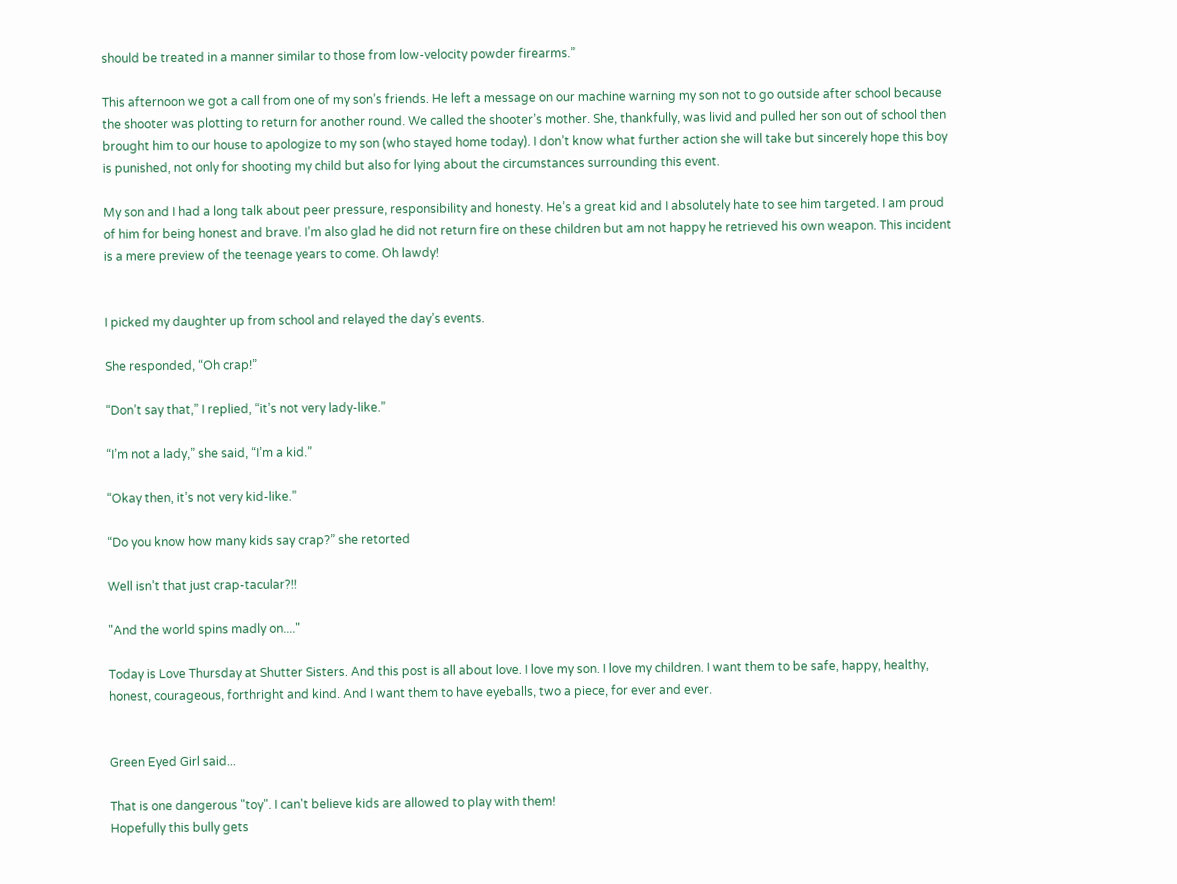should be treated in a manner similar to those from low-velocity powder firearms.”

This afternoon we got a call from one of my son’s friends. He left a message on our machine warning my son not to go outside after school because the shooter was plotting to return for another round. We called the shooter’s mother. She, thankfully, was livid and pulled her son out of school then brought him to our house to apologize to my son (who stayed home today). I don’t know what further action she will take but sincerely hope this boy is punished, not only for shooting my child but also for lying about the circumstances surrounding this event.

My son and I had a long talk about peer pressure, responsibility and honesty. He’s a great kid and I absolutely hate to see him targeted. I am proud of him for being honest and brave. I’m also glad he did not return fire on these children but am not happy he retrieved his own weapon. This incident is a mere preview of the teenage years to come. Oh lawdy!


I picked my daughter up from school and relayed the day’s events.

She responded, “Oh crap!”

“Don’t say that,” I replied, “it’s not very lady-like.”

“I’m not a lady,” she said, “I’m a kid.”

“Okay then, it’s not very kid-like.”

“Do you know how many kids say crap?” she retorted

Well isn’t that just crap-tacular?!!

"And the world spins madly on...."

Today is Love Thursday at Shutter Sisters. And this post is all about love. I love my son. I love my children. I want them to be safe, happy, healthy, honest, courageous, forthright and kind. And I want them to have eyeballs, two a piece, for ever and ever.


Green Eyed Girl said...

That is one dangerous "toy". I can't believe kids are allowed to play with them!
Hopefully this bully gets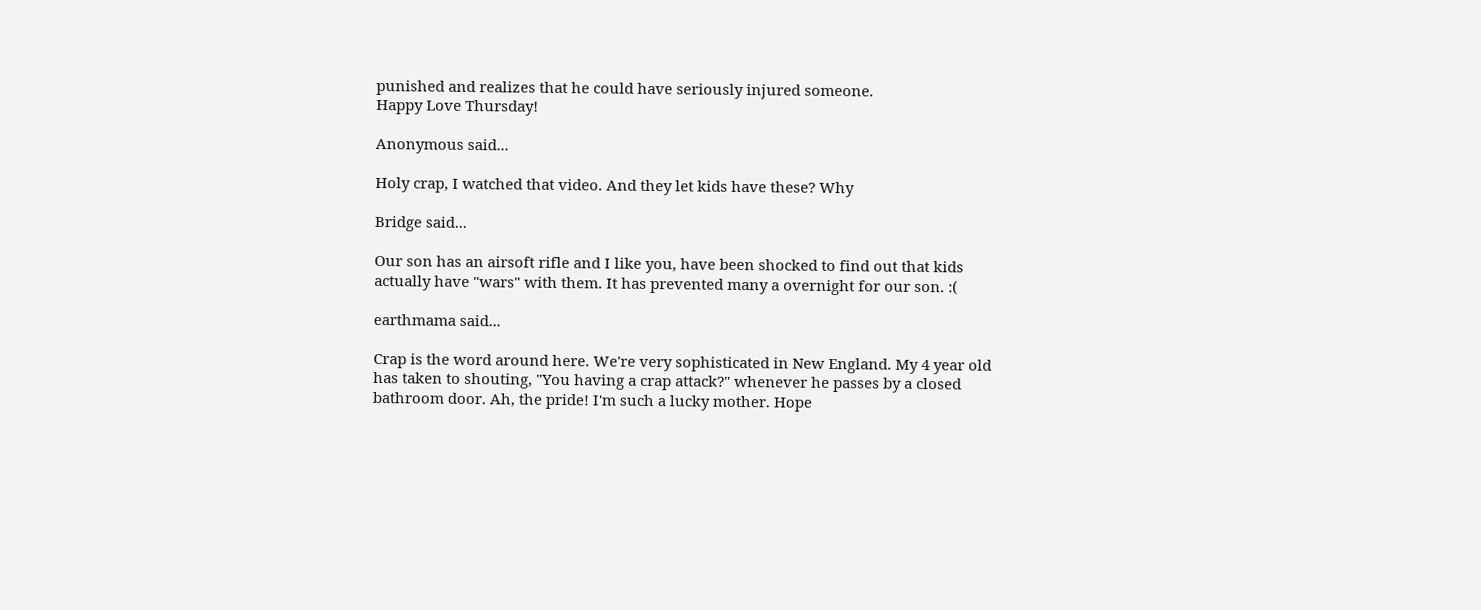punished and realizes that he could have seriously injured someone.
Happy Love Thursday!

Anonymous said...

Holy crap, I watched that video. And they let kids have these? Why

Bridge said...

Our son has an airsoft rifle and I like you, have been shocked to find out that kids actually have "wars" with them. It has prevented many a overnight for our son. :(

earthmama said...

Crap is the word around here. We're very sophisticated in New England. My 4 year old has taken to shouting, "You having a crap attack?" whenever he passes by a closed bathroom door. Ah, the pride! I'm such a lucky mother. Hope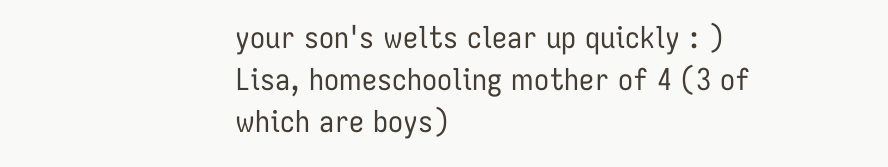your son's welts clear up quickly : )
Lisa, homeschooling mother of 4 (3 of which are boys)